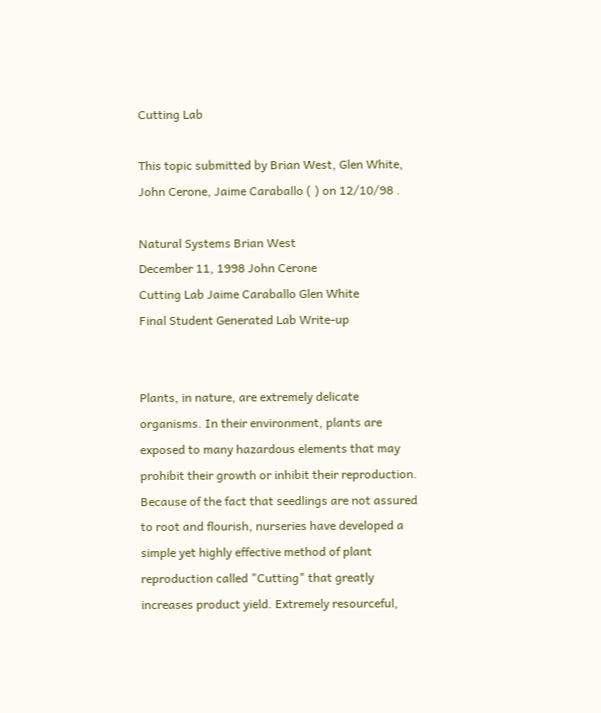Cutting Lab

This topic submitted by Brian West, Glen White, John Cerone, Jaime Caraballo ( ) on 12/10/98 .

Natural Systems Brian West
December 11, 1998 John Cerone
Cutting Lab Jaime Caraballo Glen White
Final Student Generated Lab Write-up


Plants, in nature, are extremely delicate organisms. In their environment, plants are exposed to many hazardous elements that may prohibit their growth or inhibit their reproduction. Because of the fact that seedlings are not assured to root and flourish, nurseries have developed a simple yet highly effective method of plant reproduction called "Cutting" that greatly increases product yield. Extremely resourceful,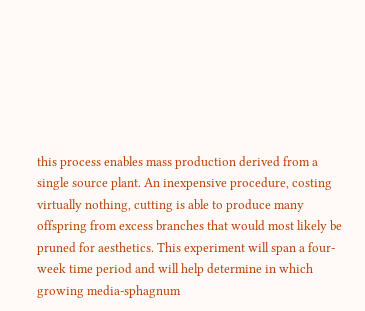this process enables mass production derived from a single source plant. An inexpensive procedure, costing virtually nothing, cutting is able to produce many offspring from excess branches that would most likely be pruned for aesthetics. This experiment will span a four-week time period and will help determine in which growing media-sphagnum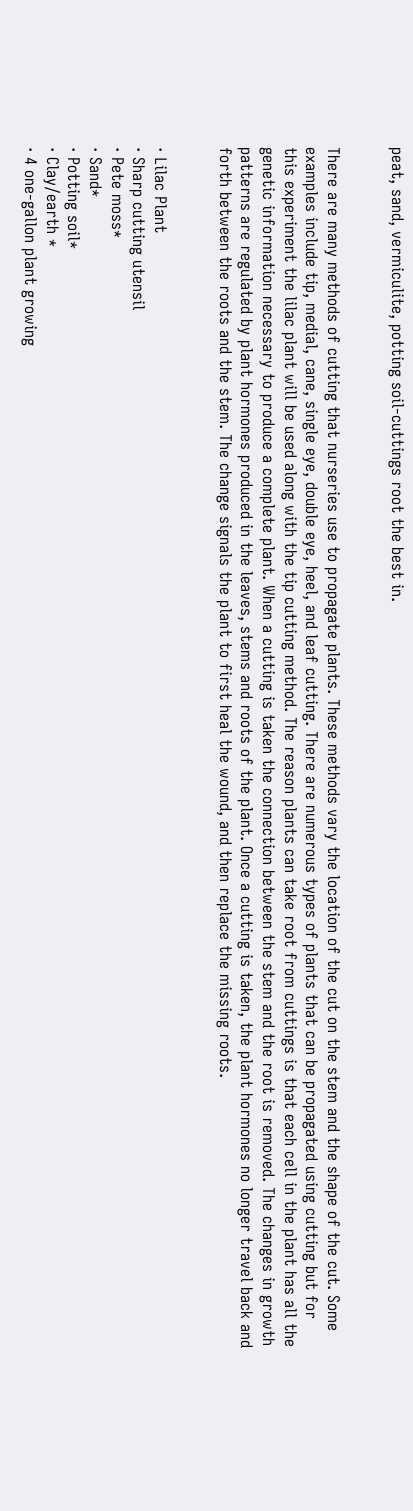peat, sand, vermiculite, potting soil-cuttings root the best in.


There are many methods of cutting that nurseries use to propagate plants. These methods vary the location of the cut on the stem and the shape of the cut. Some examples include tip, medial, cane, single eye, double eye, heel, and leaf cutting. There are numerous types of plants that can be propagated using cutting but for this experiment the lilac plant will be used along with the tip cutting method. The reason plants can take root from cuttings is that each cell in the plant has all the genetic information necessary to produce a complete plant. When a cutting is taken the connection between the stem and the root is removed. The changes in growth patterns are regulated by plant hormones produced in the leaves, stems and roots of the plant. Once a cutting is taken, the plant hormones no longer travel back and forth between the roots and the stem. The change signals the plant to first heal the wound, and then replace the missing roots.


· Lilac Plant
· Sharp cutting utensil
· Pete moss*
· Sand*
· Potting soil*
· Clay/earth *
· 4 one-gallon plant growing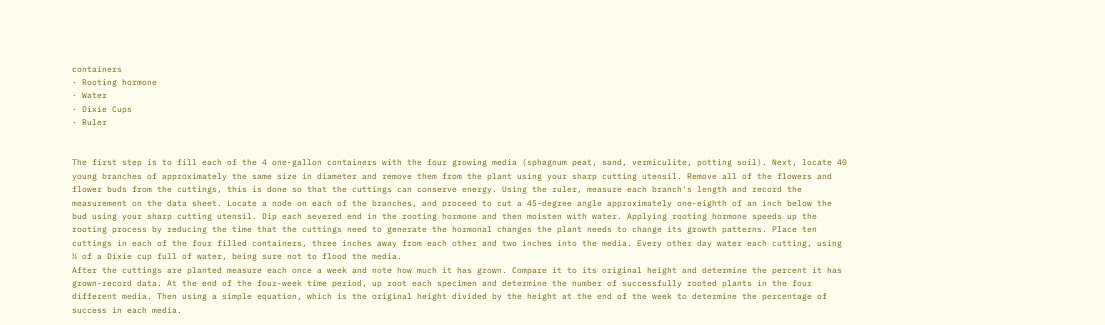containers
· Rooting hormone
· Water
· Dixie Cups
· Ruler


The first step is to fill each of the 4 one-gallon containers with the four growing media (sphagnum peat, sand, vermiculite, potting soil). Next, locate 40 young branches of approximately the same size in diameter and remove them from the plant using your sharp cutting utensil. Remove all of the flowers and flower buds from the cuttings, this is done so that the cuttings can conserve energy. Using the ruler, measure each branch's length and record the measurement on the data sheet. Locate a node on each of the branches, and proceed to cut a 45-degree angle approximately one-eighth of an inch below the bud using your sharp cutting utensil. Dip each severed end in the rooting hormone and then moisten with water. Applying rooting hormone speeds up the rooting process by reducing the time that the cuttings need to generate the hormonal changes the plant needs to change its growth patterns. Place ten cuttings in each of the four filled containers, three inches away from each other and two inches into the media. Every other day water each cutting, using ¼ of a Dixie cup full of water, being sure not to flood the media.
After the cuttings are planted measure each once a week and note how much it has grown. Compare it to its original height and determine the percent it has grown-record data. At the end of the four-week time period, up root each specimen and determine the number of successfully rooted plants in the four different media. Then using a simple equation, which is the original height divided by the height at the end of the week to determine the percentage of success in each media.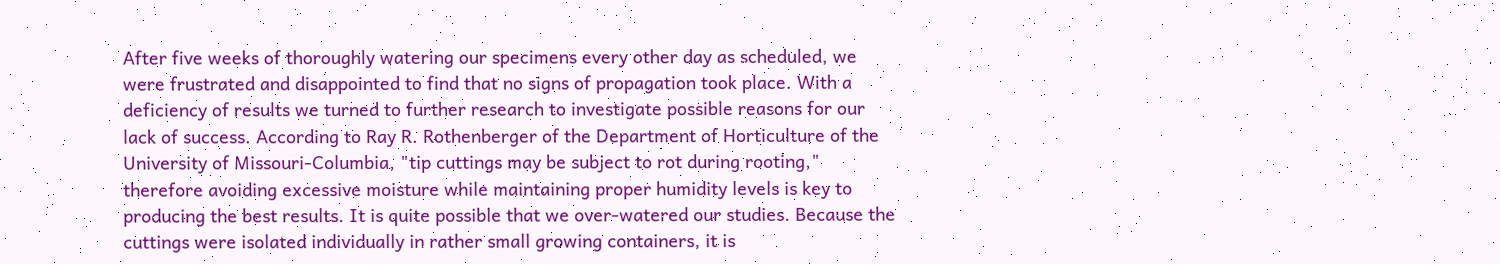After five weeks of thoroughly watering our specimens every other day as scheduled, we were frustrated and disappointed to find that no signs of propagation took place. With a deficiency of results we turned to further research to investigate possible reasons for our lack of success. According to Ray R. Rothenberger of the Department of Horticulture of the University of Missouri-Columbia, "tip cuttings may be subject to rot during rooting," therefore avoiding excessive moisture while maintaining proper humidity levels is key to producing the best results. It is quite possible that we over-watered our studies. Because the cuttings were isolated individually in rather small growing containers, it is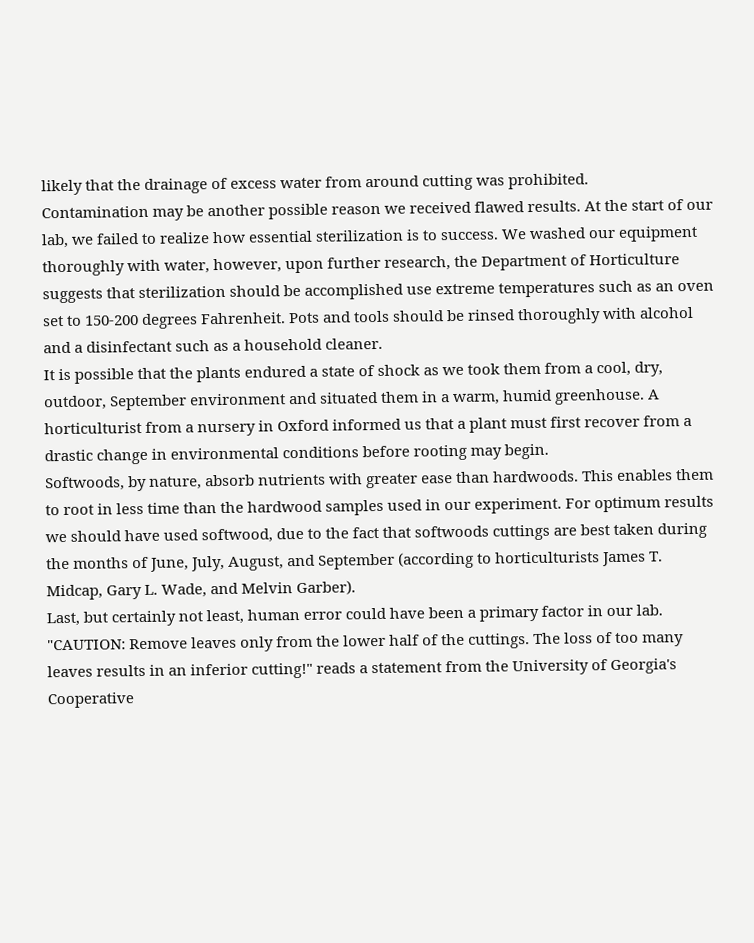likely that the drainage of excess water from around cutting was prohibited.
Contamination may be another possible reason we received flawed results. At the start of our lab, we failed to realize how essential sterilization is to success. We washed our equipment thoroughly with water, however, upon further research, the Department of Horticulture suggests that sterilization should be accomplished use extreme temperatures such as an oven set to 150-200 degrees Fahrenheit. Pots and tools should be rinsed thoroughly with alcohol and a disinfectant such as a household cleaner.
It is possible that the plants endured a state of shock as we took them from a cool, dry, outdoor, September environment and situated them in a warm, humid greenhouse. A horticulturist from a nursery in Oxford informed us that a plant must first recover from a drastic change in environmental conditions before rooting may begin.
Softwoods, by nature, absorb nutrients with greater ease than hardwoods. This enables them to root in less time than the hardwood samples used in our experiment. For optimum results we should have used softwood, due to the fact that softwoods cuttings are best taken during the months of June, July, August, and September (according to horticulturists James T. Midcap, Gary L. Wade, and Melvin Garber).
Last, but certainly not least, human error could have been a primary factor in our lab. "CAUTION: Remove leaves only from the lower half of the cuttings. The loss of too many leaves results in an inferior cutting!" reads a statement from the University of Georgia's Cooperative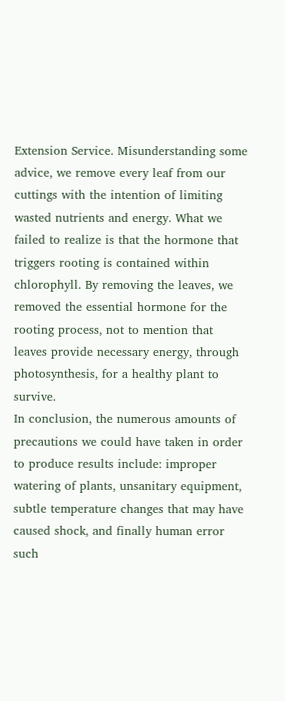Extension Service. Misunderstanding some advice, we remove every leaf from our cuttings with the intention of limiting wasted nutrients and energy. What we failed to realize is that the hormone that triggers rooting is contained within chlorophyll. By removing the leaves, we removed the essential hormone for the rooting process, not to mention that leaves provide necessary energy, through photosynthesis, for a healthy plant to survive.
In conclusion, the numerous amounts of precautions we could have taken in order to produce results include: improper watering of plants, unsanitary equipment, subtle temperature changes that may have caused shock, and finally human error such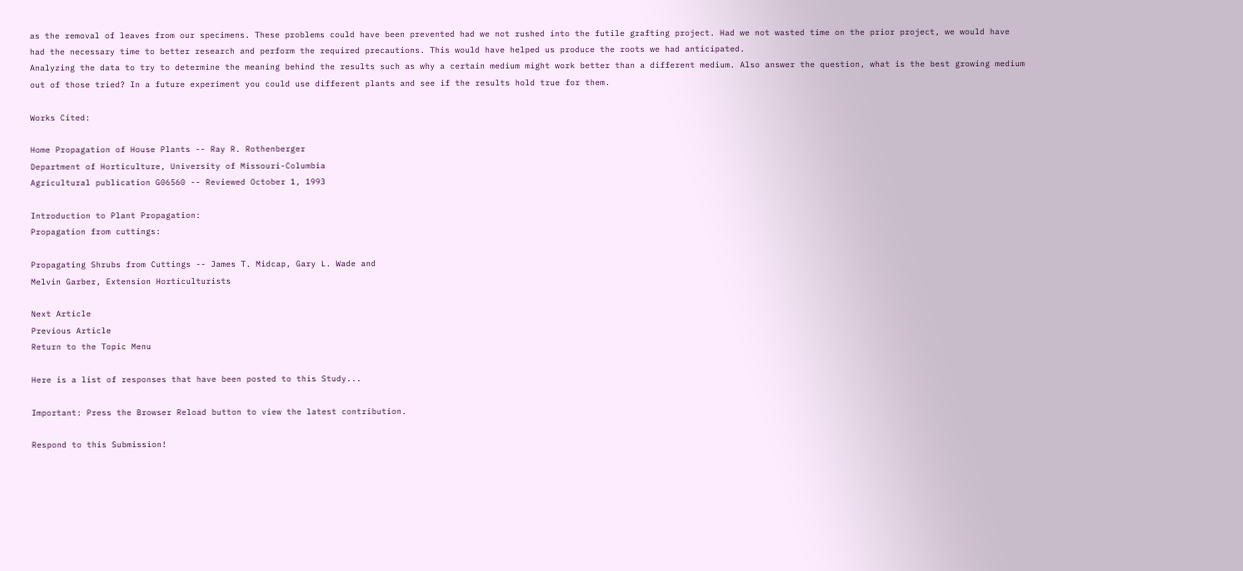as the removal of leaves from our specimens. These problems could have been prevented had we not rushed into the futile grafting project. Had we not wasted time on the prior project, we would have had the necessary time to better research and perform the required precautions. This would have helped us produce the roots we had anticipated.
Analyzing the data to try to determine the meaning behind the results such as why a certain medium might work better than a different medium. Also answer the question, what is the best growing medium out of those tried? In a future experiment you could use different plants and see if the results hold true for them.

Works Cited:

Home Propagation of House Plants -- Ray R. Rothenberger
Department of Horticulture, University of Missouri-Columbia
Agricultural publication G06560 -- Reviewed October 1, 1993

Introduction to Plant Propagation:
Propagation from cuttings:

Propagating Shrubs from Cuttings -- James T. Midcap, Gary L. Wade and
Melvin Garber, Extension Horticulturists

Next Article
Previous Article
Return to the Topic Menu

Here is a list of responses that have been posted to this Study...

Important: Press the Browser Reload button to view the latest contribution.

Respond to this Submission!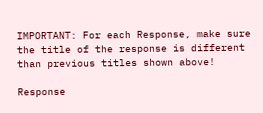IMPORTANT: For each Response, make sure the title of the response is different than previous titles shown above!

Response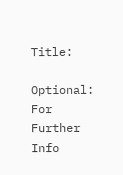Title:

Optional: For Further Info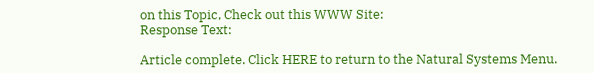on this Topic, Check out this WWW Site:
Response Text:

Article complete. Click HERE to return to the Natural Systems Menu.